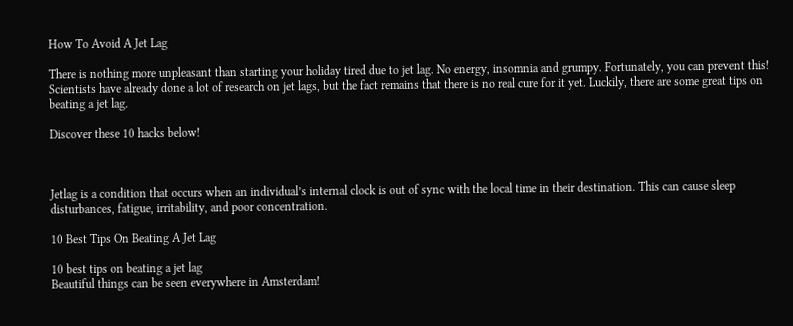How To Avoid A Jet Lag

There is nothing more unpleasant than starting your holiday tired due to jet lag. No energy, insomnia and grumpy. Fortunately, you can prevent this! Scientists have already done a lot of research on jet lags, but the fact remains that there is no real cure for it yet. Luckily, there are some great tips on beating a jet lag.

Discover these 10 hacks below!



Jetlag is a condition that occurs when an individual’s internal clock is out of sync with the local time in their destination. This can cause sleep disturbances, fatigue, irritability, and poor concentration.

10 Best Tips On Beating A Jet Lag

10 best tips on beating a jet lag
Beautiful things can be seen everywhere in Amsterdam!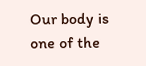Our body is one of the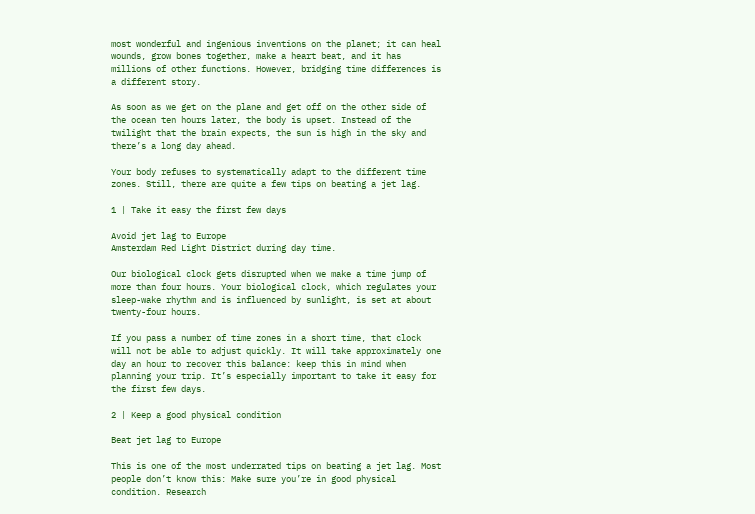most wonderful and ingenious inventions on the planet; it can heal wounds, grow bones together, make a heart beat, and it has millions of other functions. However, bridging time differences is a different story.

As soon as we get on the plane and get off on the other side of the ocean ten hours later, the body is upset. Instead of the twilight that the brain expects, the sun is high in the sky and there’s a long day ahead.

Your body refuses to systematically adapt to the different time zones. Still, there are quite a few tips on beating a jet lag.

1 | Take it easy the first few days

Avoid jet lag to Europe
Amsterdam Red Light District during day time.

Our biological clock gets disrupted when we make a time jump of more than four hours. Your biological clock, which regulates your sleep-wake rhythm and is influenced by sunlight, is set at about twenty-four hours.

If you pass a number of time zones in a short time, that clock will not be able to adjust quickly. It will take approximately one day an hour to recover this balance: keep this in mind when planning your trip. It’s especially important to take it easy for the first few days.

2 | Keep a good physical condition

Beat jet lag to Europe

This is one of the most underrated tips on beating a jet lag. Most people don’t know this: Make sure you’re in good physical condition. Research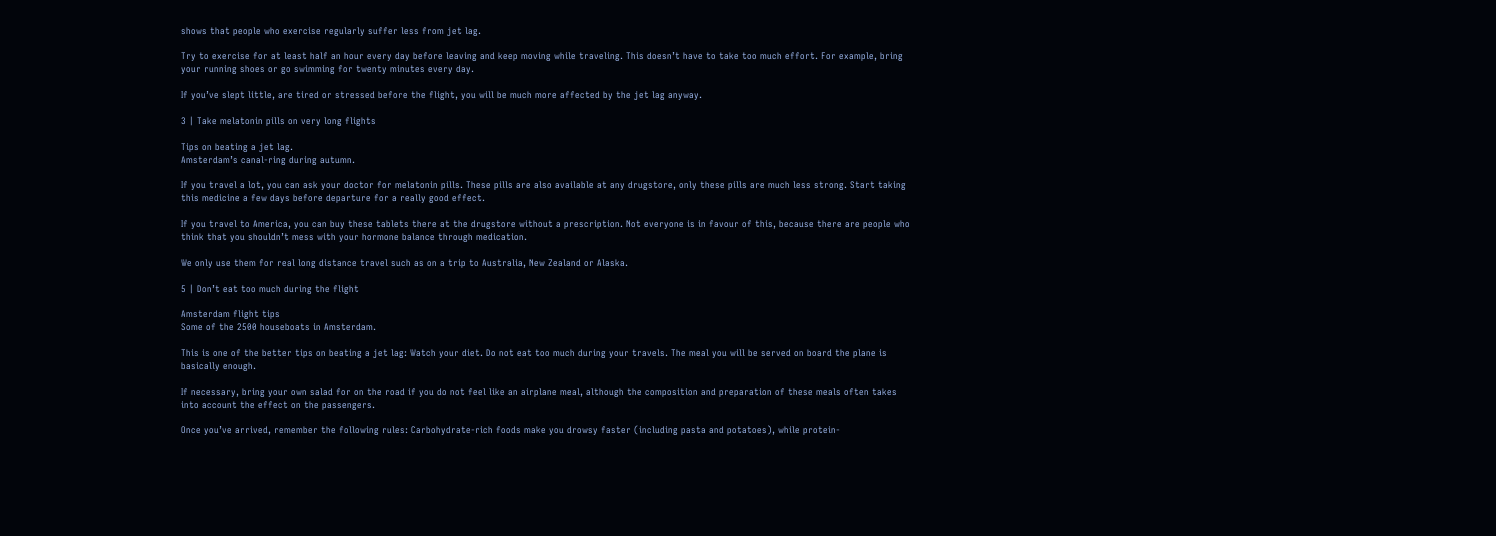shows that people who exercise regularly suffer less from jet lag.

Try to exercise for at least half an hour every day before leaving and keep moving while traveling. This doesn’t have to take too much effort. For example, bring your running shoes or go swimming for twenty minutes every day.

If you’ve slept little, are tired or stressed before the flight, you will be much more affected by the jet lag anyway.

3 | Take melatonin pills on very long flights

Tips on beating a jet lag.
Amsterdam’s canal-ring during autumn.

If you travel a lot, you can ask your doctor for melatonin pills. These pills are also available at any drugstore, only these pills are much less strong. Start taking this medicine a few days before departure for a really good effect.

If you travel to America, you can buy these tablets there at the drugstore without a prescription. Not everyone is in favour of this, because there are people who think that you shouldn’t mess with your hormone balance through medication.

We only use them for real long distance travel such as on a trip to Australia, New Zealand or Alaska.

5 | Don’t eat too much during the flight

Amsterdam flight tips
Some of the 2500 houseboats in Amsterdam.

This is one of the better tips on beating a jet lag: Watch your diet. Do not eat too much during your travels. The meal you will be served on board the plane is basically enough.

If necessary, bring your own salad for on the road if you do not feel like an airplane meal, although the composition and preparation of these meals often takes into account the effect on the passengers.

Once you’ve arrived, remember the following rules: Carbohydrate-rich foods make you drowsy faster (including pasta and potatoes), while protein-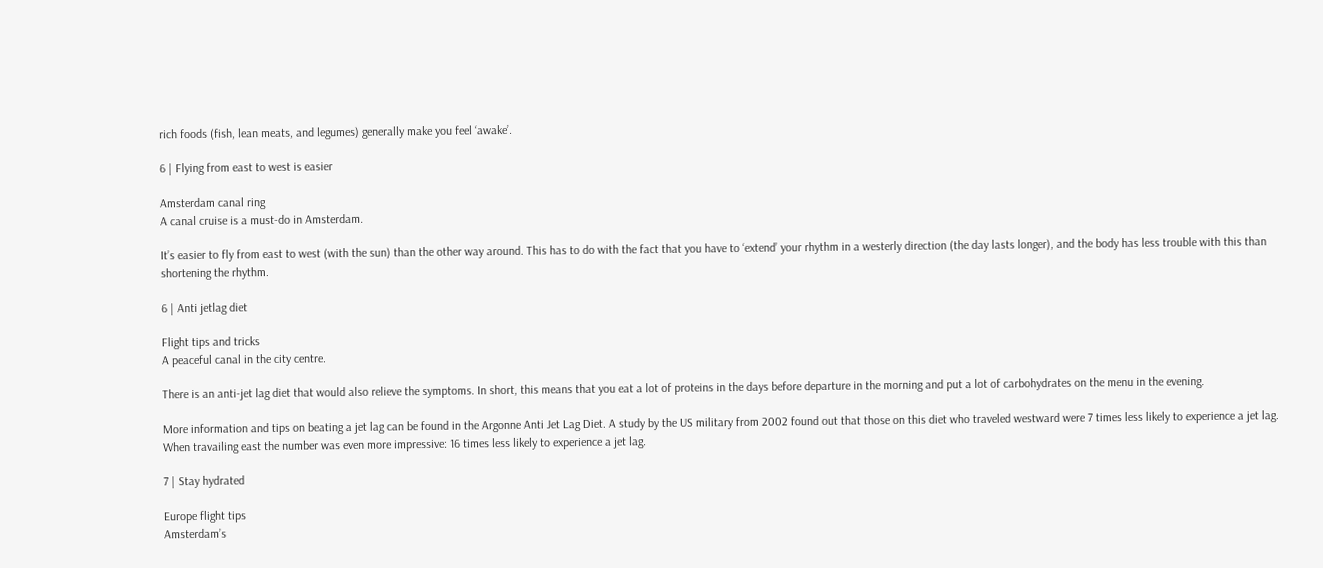rich foods (fish, lean meats, and legumes) generally make you feel ‘awake’.

6 | Flying from east to west is easier

Amsterdam canal ring
A canal cruise is a must-do in Amsterdam.

It’s easier to fly from east to west (with the sun) than the other way around. This has to do with the fact that you have to ‘extend’ your rhythm in a westerly direction (the day lasts longer), and the body has less trouble with this than shortening the rhythm.

6 | Anti jetlag diet

Flight tips and tricks
A peaceful canal in the city centre.

There is an anti-jet lag diet that would also relieve the symptoms. In short, this means that you eat a lot of proteins in the days before departure in the morning and put a lot of carbohydrates on the menu in the evening.

More information and tips on beating a jet lag can be found in the Argonne Anti Jet Lag Diet. A study by the US military from 2002 found out that those on this diet who traveled westward were 7 times less likely to experience a jet lag. When travailing east the number was even more impressive: 16 times less likely to experience a jet lag.

7 | Stay hydrated

Europe flight tips
Amsterdam’s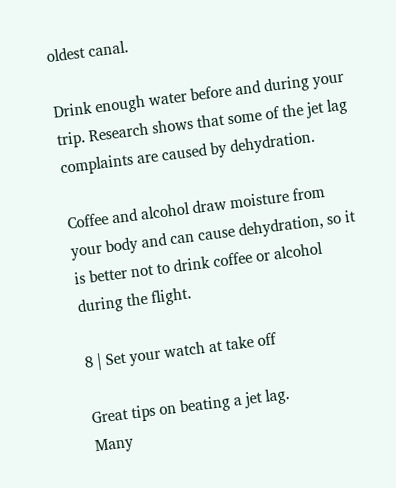oldest canal.

Drink enough water before and during your trip. Research shows that some of the jet lag complaints are caused by dehydration.

Coffee and alcohol draw moisture from your body and can cause dehydration, so it is better not to drink coffee or alcohol during the flight.

8 | Set your watch at take off

Great tips on beating a jet lag.
Many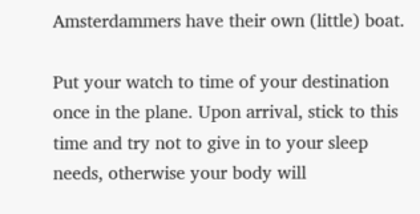Amsterdammers have their own (little) boat.

Put your watch to time of your destination once in the plane. Upon arrival, stick to this time and try not to give in to your sleep needs, otherwise your body will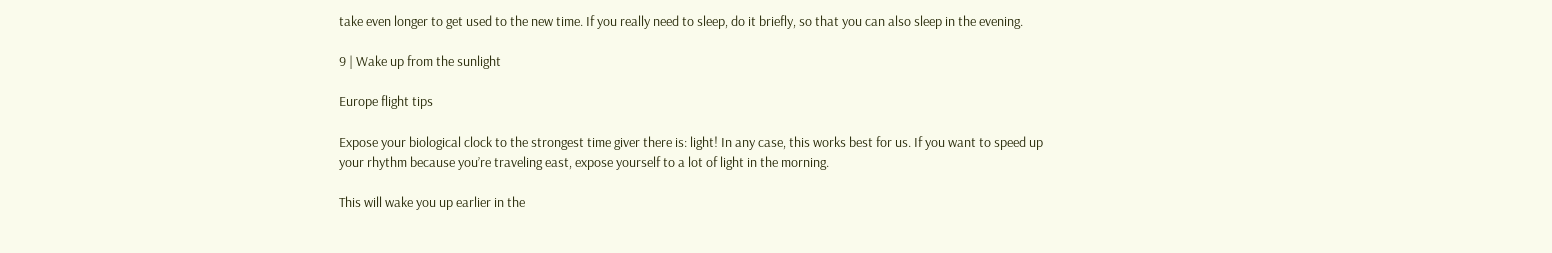take even longer to get used to the new time. If you really need to sleep, do it briefly, so that you can also sleep in the evening.

9 | Wake up from the sunlight

Europe flight tips

Expose your biological clock to the strongest time giver there is: light! In any case, this works best for us. If you want to speed up your rhythm because you’re traveling east, expose yourself to a lot of light in the morning.

This will wake you up earlier in the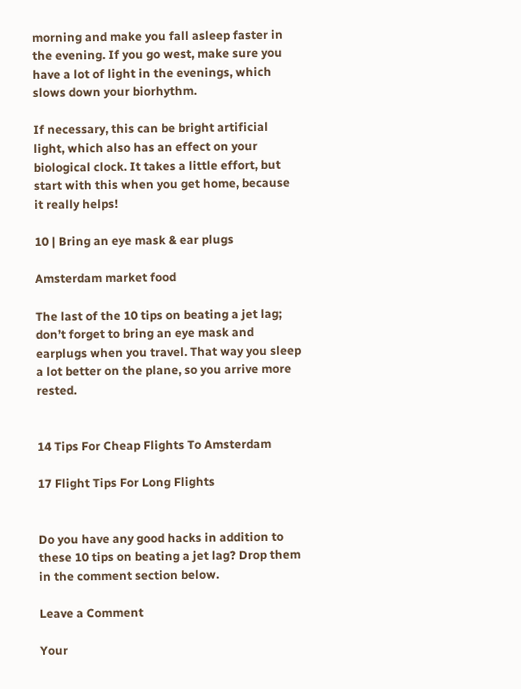morning and make you fall asleep faster in the evening. If you go west, make sure you have a lot of light in the evenings, which slows down your biorhythm.

If necessary, this can be bright artificial light, which also has an effect on your biological clock. It takes a little effort, but start with this when you get home, because it really helps!

10 | Bring an eye mask & ear plugs

Amsterdam market food

The last of the 10 tips on beating a jet lag; don’t forget to bring an eye mask and earplugs when you travel. That way you sleep a lot better on the plane, so you arrive more rested.


14 Tips For Cheap Flights To Amsterdam

17 Flight Tips For Long Flights


Do you have any good hacks in addition to these 10 tips on beating a jet lag? Drop them in the comment section below.

Leave a Comment

Your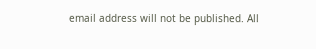email address will not be published. All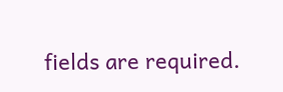fields are required.